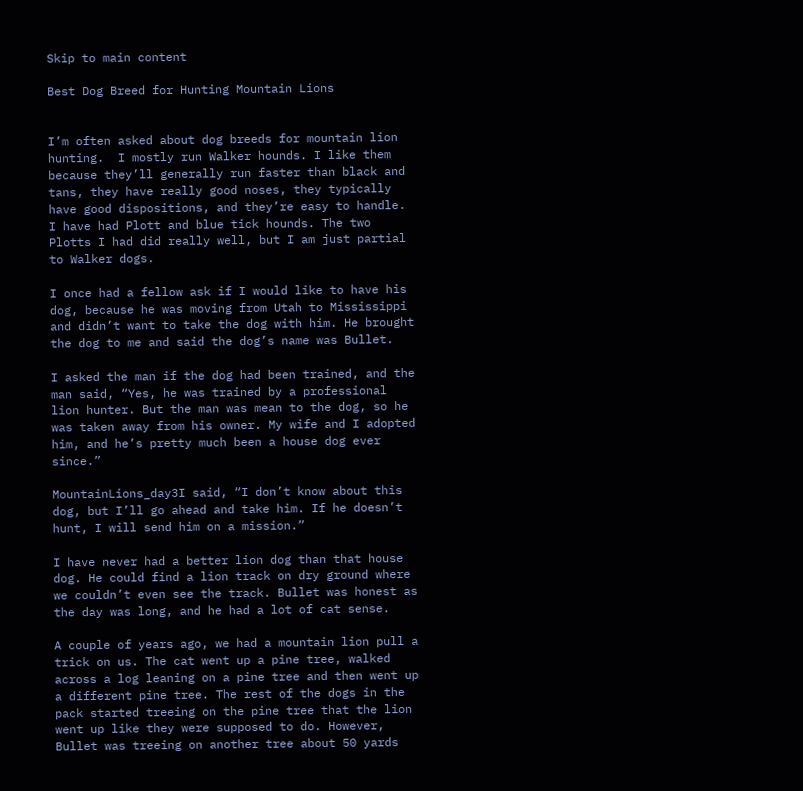Skip to main content

Best Dog Breed for Hunting Mountain Lions


I’m often asked about dog breeds for mountain lion hunting.  I mostly run Walker hounds. I like them because they’ll generally run faster than black and tans, they have really good noses, they typically have good dispositions, and they’re easy to handle. I have had Plott and blue tick hounds. The two Plotts I had did really well, but I am just partial to Walker dogs.

I once had a fellow ask if I would like to have his dog, because he was moving from Utah to Mississippi and didn’t want to take the dog with him. He brought the dog to me and said the dog’s name was Bullet.

I asked the man if the dog had been trained, and the man said, “Yes, he was trained by a professional lion hunter. But the man was mean to the dog, so he was taken away from his owner. My wife and I adopted him, and he’s pretty much been a house dog ever since.”

MountainLions_day3I said, “I don’t know about this dog, but I’ll go ahead and take him. If he doesn’t hunt, I will send him on a mission.”

I have never had a better lion dog than that house dog. He could find a lion track on dry ground where we couldn’t even see the track. Bullet was honest as the day was long, and he had a lot of cat sense.

A couple of years ago, we had a mountain lion pull a trick on us. The cat went up a pine tree, walked across a log leaning on a pine tree and then went up a different pine tree. The rest of the dogs in the pack started treeing on the pine tree that the lion went up like they were supposed to do. However, Bullet was treeing on another tree about 50 yards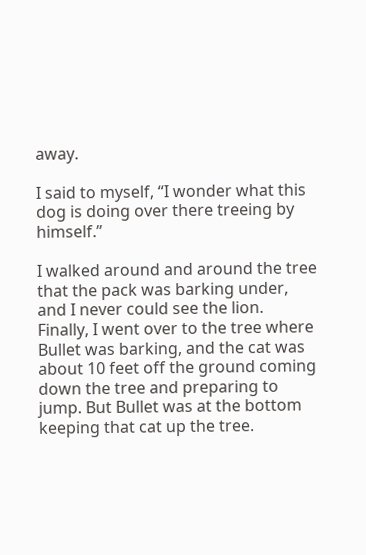away.

I said to myself, “I wonder what this dog is doing over there treeing by himself.”

I walked around and around the tree that the pack was barking under, and I never could see the lion. Finally, I went over to the tree where Bullet was barking, and the cat was about 10 feet off the ground coming down the tree and preparing to jump. But Bullet was at the bottom keeping that cat up the tree.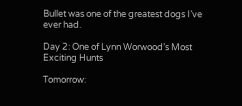Bullet was one of the greatest dogs I’ve ever had.

Day 2: One of Lynn Worwood’s Most Exciting Hunts

Tomorrow: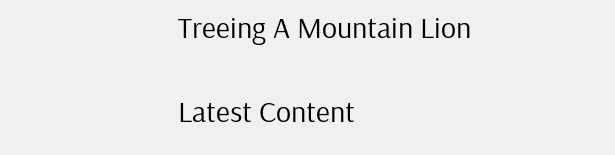Treeing A Mountain Lion

Latest Content